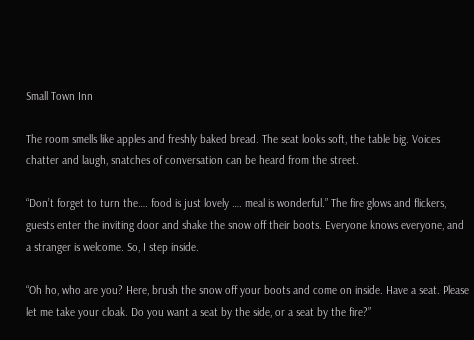Small Town Inn

The room smells like apples and freshly baked bread. The seat looks soft, the table big. Voices chatter and laugh, snatches of conversation can be heard from the street.

“Don’t forget to turn the…. food is just lovely …. meal is wonderful.” The fire glows and flickers, guests enter the inviting door and shake the snow off their boots. Everyone knows everyone, and a stranger is welcome. So, I step inside.

“Oh ho, who are you? Here, brush the snow off your boots and come on inside. Have a seat. Please let me take your cloak. Do you want a seat by the side, or a seat by the fire?”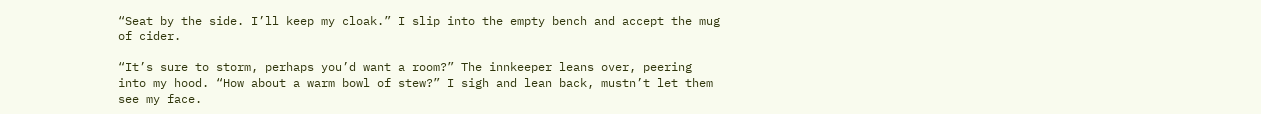“Seat by the side. I’ll keep my cloak.” I slip into the empty bench and accept the mug of cider.

“It’s sure to storm, perhaps you’d want a room?” The innkeeper leans over, peering into my hood. “How about a warm bowl of stew?” I sigh and lean back, mustn’t let them see my face.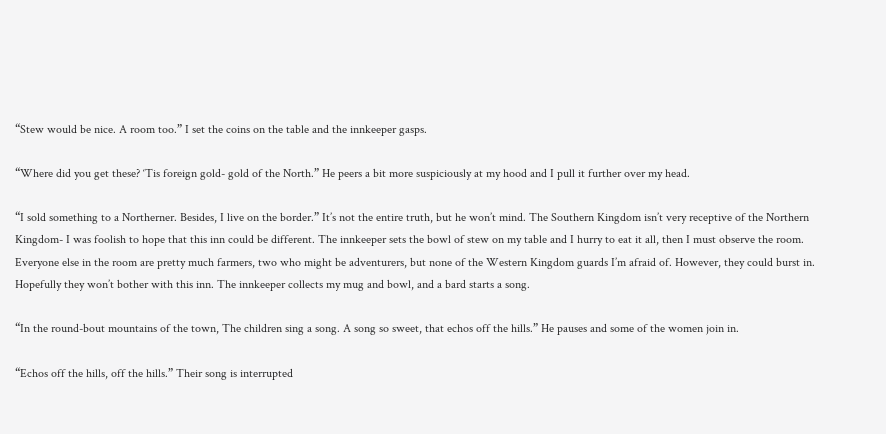“Stew would be nice. A room too.” I set the coins on the table and the innkeeper gasps.

“Where did you get these? ‘Tis foreign gold- gold of the North.” He peers a bit more suspiciously at my hood and I pull it further over my head.

“I sold something to a Northerner. Besides, I live on the border.” It’s not the entire truth, but he won’t mind. The Southern Kingdom isn’t very receptive of the Northern Kingdom- I was foolish to hope that this inn could be different. The innkeeper sets the bowl of stew on my table and I hurry to eat it all, then I must observe the room.  Everyone else in the room are pretty much farmers, two who might be adventurers, but none of the Western Kingdom guards I’m afraid of. However, they could burst in. Hopefully they won’t bother with this inn. The innkeeper collects my mug and bowl, and a bard starts a song.

“In the round-bout mountains of the town, The children sing a song. A song so sweet, that echos off the hills.” He pauses and some of the women join in.

“Echos off the hills, off the hills.” Their song is interrupted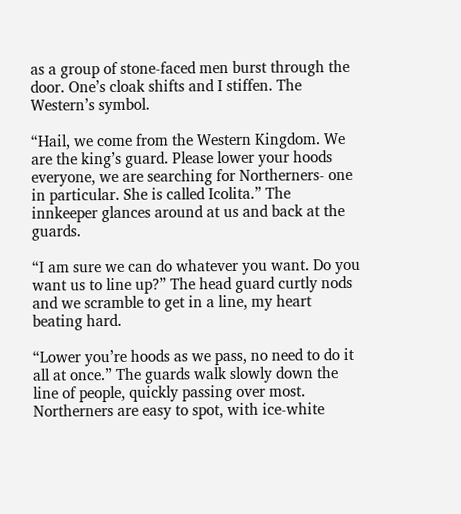as a group of stone-faced men burst through the door. One’s cloak shifts and I stiffen. The Western’s symbol.

“Hail, we come from the Western Kingdom. We are the king’s guard. Please lower your hoods everyone, we are searching for Northerners- one in particular. She is called Icolita.” The innkeeper glances around at us and back at the guards.

“I am sure we can do whatever you want. Do you want us to line up?” The head guard curtly nods and we scramble to get in a line, my heart beating hard.

“Lower you’re hoods as we pass, no need to do it all at once.” The guards walk slowly down the line of people, quickly passing over most. Northerners are easy to spot, with ice-white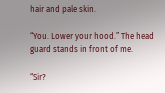hair and pale skin.

“You. Lower your hood.” The head guard stands in front of me.

“Sir?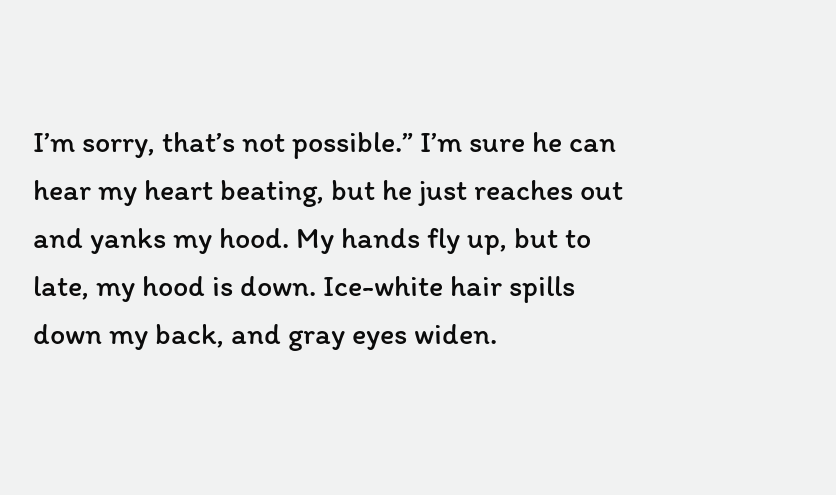I’m sorry, that’s not possible.” I’m sure he can hear my heart beating, but he just reaches out and yanks my hood. My hands fly up, but to late, my hood is down. Ice-white hair spills down my back, and gray eyes widen.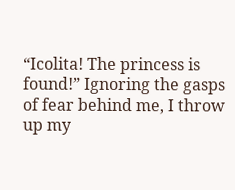“Icolita! The princess is found!” Ignoring the gasps of fear behind me, I throw up my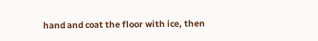hand and coat the floor with ice, then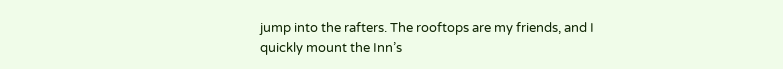jump into the rafters. The rooftops are my friends, and I quickly mount the Inn’s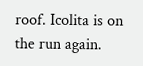roof. Icolita is on the run again.